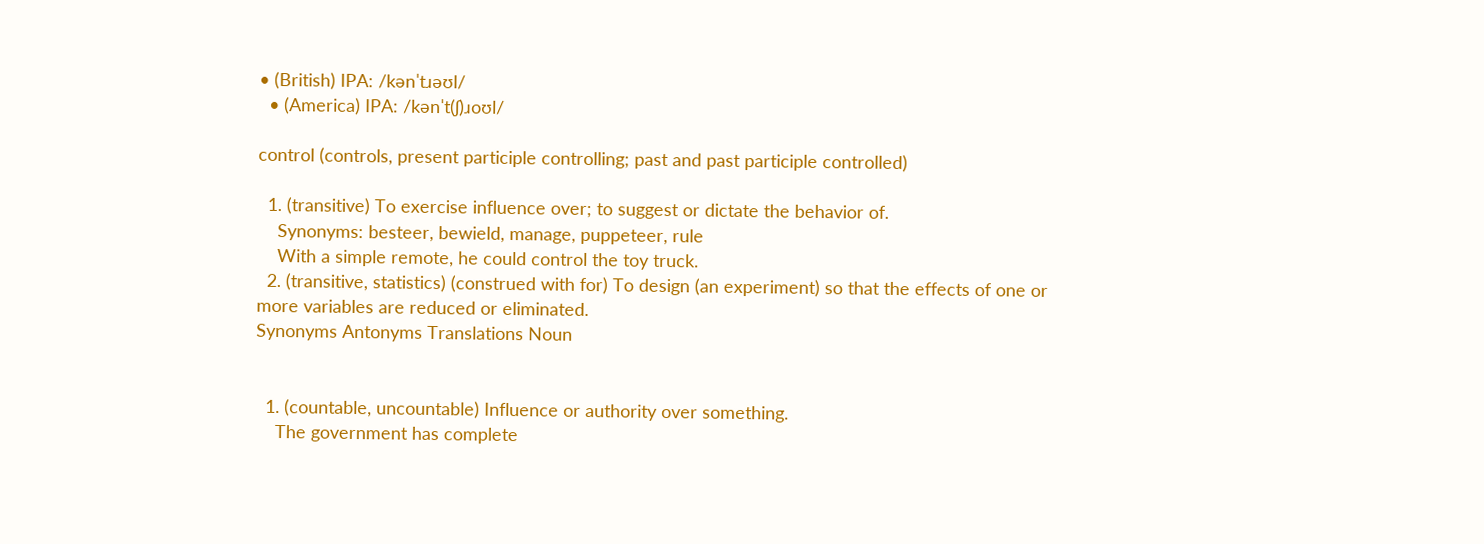• (British) IPA: /kənˈtɹəʊl/
  • (America) IPA: /kənˈt(ʃ)ɹoʊl/

control (controls, present participle controlling; past and past participle controlled)

  1. (transitive) To exercise influence over; to suggest or dictate the behavior of.
    Synonyms: besteer, bewield, manage, puppeteer, rule
    With a simple remote, he could control the toy truck.
  2. (transitive, statistics) (construed with for) To design (an experiment) so that the effects of one or more variables are reduced or eliminated.
Synonyms Antonyms Translations Noun


  1. (countable, uncountable) Influence or authority over something.
    The government has complete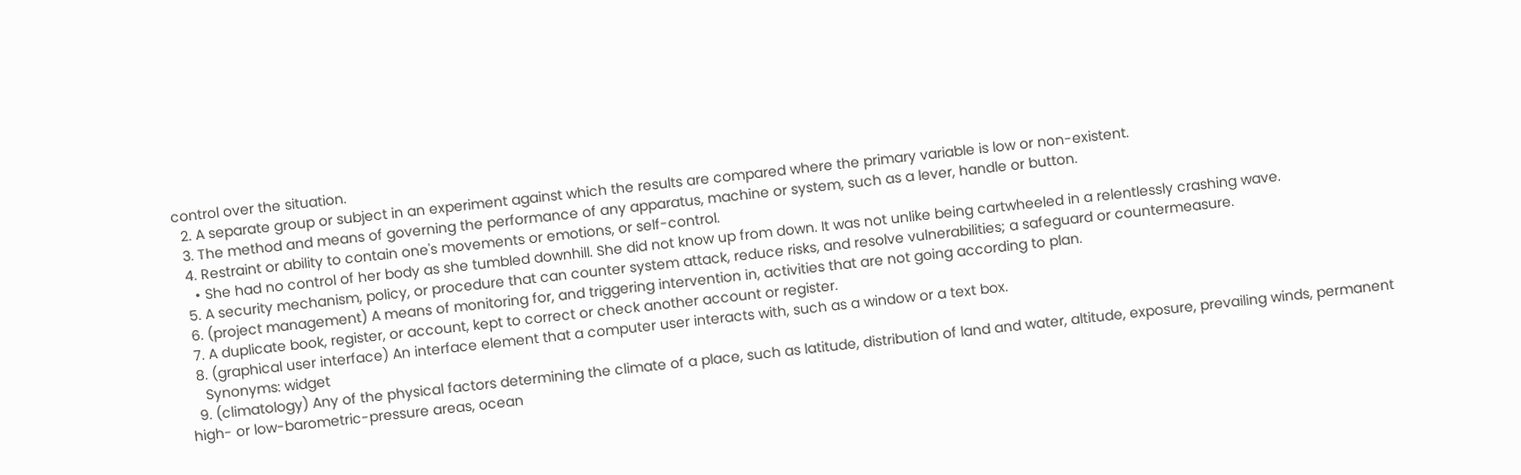control over the situation.
  2. A separate group or subject in an experiment against which the results are compared where the primary variable is low or non-existent.
  3. The method and means of governing the performance of any apparatus, machine or system, such as a lever, handle or button.
  4. Restraint or ability to contain one's movements or emotions, or self-control.
    • She had no control of her body as she tumbled downhill. She did not know up from down. It was not unlike being cartwheeled in a relentlessly crashing wave.
  5. A security mechanism, policy, or procedure that can counter system attack, reduce risks, and resolve vulnerabilities; a safeguard or countermeasure.
  6. (project management) A means of monitoring for, and triggering intervention in, activities that are not going according to plan.
  7. A duplicate book, register, or account, kept to correct or check another account or register.
  8. (graphical user interface) An interface element that a computer user interacts with, such as a window or a text box.
    Synonyms: widget
  9. (climatology) Any of the physical factors determining the climate of a place, such as latitude, distribution of land and water, altitude, exposure, prevailing winds, permanent high- or low-barometric-pressure areas, ocean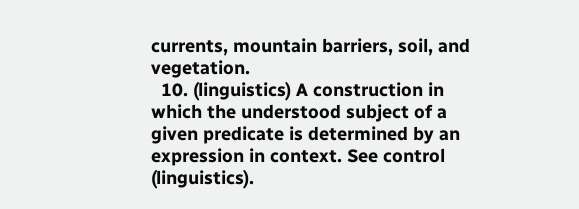currents, mountain barriers, soil, and vegetation.
  10. (linguistics) A construction in which the understood subject of a given predicate is determined by an expression in context. See control (linguistics).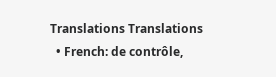Translations Translations
  • French: de contrôle,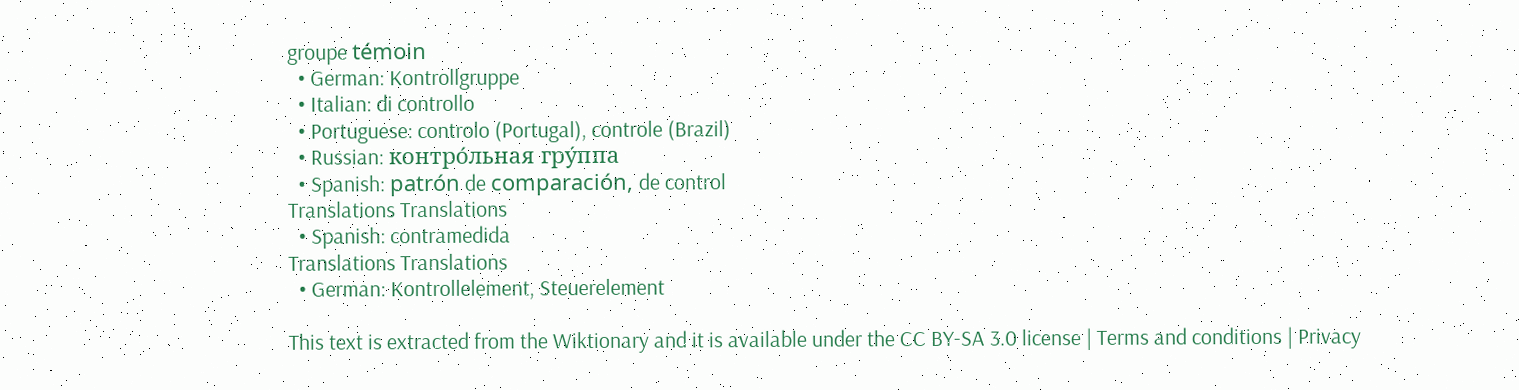groupe témoin
  • German: Kontrollgruppe
  • Italian: di controllo
  • Portuguese: controlo (Portugal), controle (Brazil)
  • Russian: контро́льная гру́ппа
  • Spanish: patrón de comparación, de control
Translations Translations
  • Spanish: contramedida
Translations Translations
  • German: Kontrollelement, Steuerelement

This text is extracted from the Wiktionary and it is available under the CC BY-SA 3.0 license | Terms and conditions | Privacy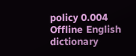policy 0.004
Offline English dictionary